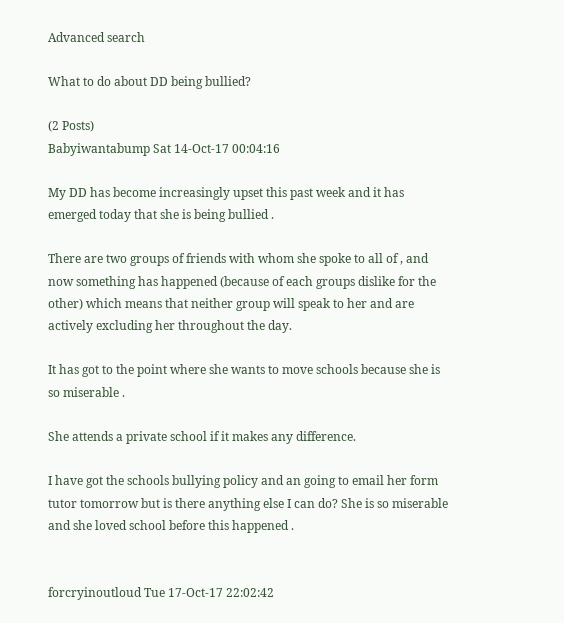Advanced search

What to do about DD being bullied?

(2 Posts)
Babyiwantabump Sat 14-Oct-17 00:04:16

My DD has become increasingly upset this past week and it has emerged today that she is being bullied .

There are two groups of friends with whom she spoke to all of , and now something has happened (because of each groups dislike for the other) which means that neither group will speak to her and are actively excluding her throughout the day.

It has got to the point where she wants to move schools because she is so miserable .

She attends a private school if it makes any difference.

I have got the schools bullying policy and an going to email her form tutor tomorrow but is there anything else I can do? She is so miserable and she loved school before this happened .


forcryinoutloud Tue 17-Oct-17 22:02:42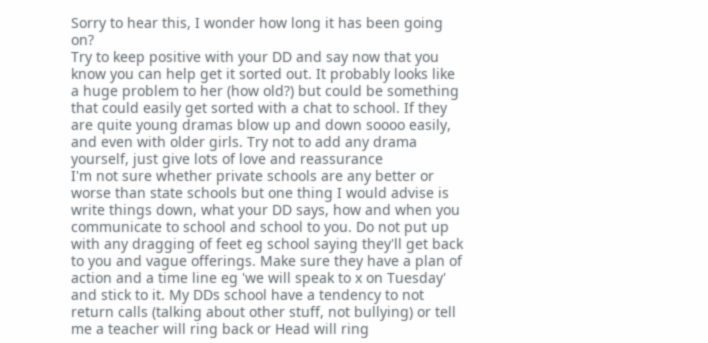Sorry to hear this, I wonder how long it has been going on?
Try to keep positive with your DD and say now that you know you can help get it sorted out. It probably looks like a huge problem to her (how old?) but could be something that could easily get sorted with a chat to school. If they are quite young dramas blow up and down soooo easily, and even with older girls. Try not to add any drama yourself, just give lots of love and reassurance
I'm not sure whether private schools are any better or worse than state schools but one thing I would advise is write things down, what your DD says, how and when you communicate to school and school to you. Do not put up with any dragging of feet eg school saying they'll get back to you and vague offerings. Make sure they have a plan of action and a time line eg 'we will speak to x on Tuesday' and stick to it. My DDs school have a tendency to not return calls (talking about other stuff, not bullying) or tell me a teacher will ring back or Head will ring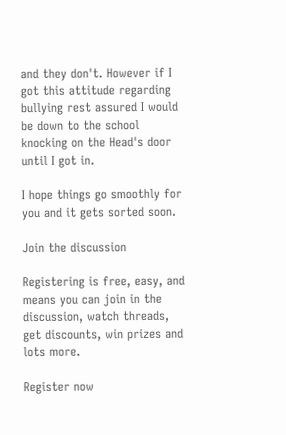and they don't. However if I got this attitude regarding bullying rest assured I would be down to the school knocking on the Head's door until I got in.

I hope things go smoothly for you and it gets sorted soon.

Join the discussion

Registering is free, easy, and means you can join in the discussion, watch threads, get discounts, win prizes and lots more.

Register now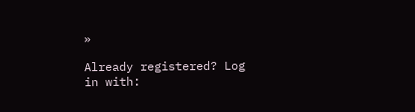»

Already registered? Log in with: